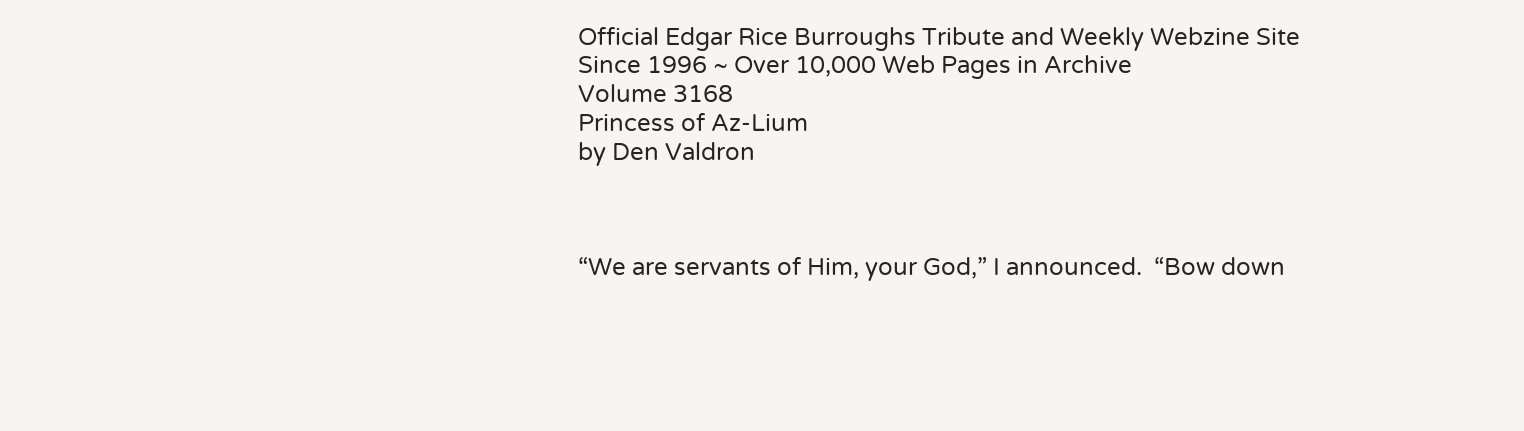Official Edgar Rice Burroughs Tribute and Weekly Webzine Site
Since 1996 ~ Over 10,000 Web Pages in Archive
Volume 3168
Princess of Az-Lium
by Den Valdron



“We are servants of Him, your God,” I announced.  “Bow down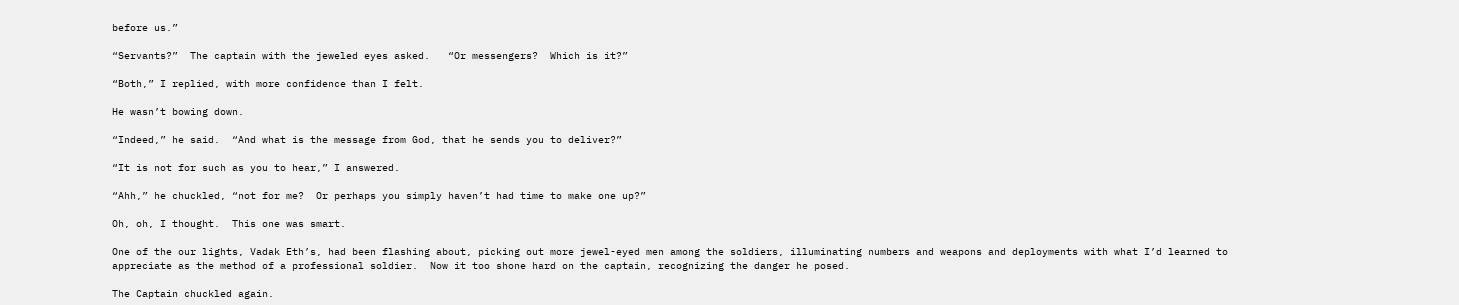before us.”

“Servants?”  The captain with the jeweled eyes asked.   “Or messengers?  Which is it?”

“Both,” I replied, with more confidence than I felt.

He wasn’t bowing down.

“Indeed,” he said.  “And what is the message from God, that he sends you to deliver?”

“It is not for such as you to hear,” I answered.

“Ahh,” he chuckled, “not for me?  Or perhaps you simply haven’t had time to make one up?”

Oh, oh, I thought.  This one was smart.

One of the our lights, Vadak Eth’s, had been flashing about, picking out more jewel-eyed men among the soldiers, illuminating numbers and weapons and deployments with what I’d learned to appreciate as the method of a professional soldier.  Now it too shone hard on the captain, recognizing the danger he posed.

The Captain chuckled again.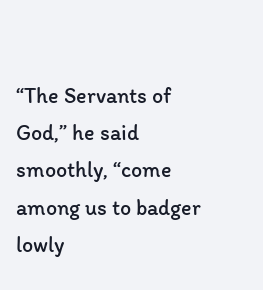“The Servants of God,” he said smoothly, “come among us to badger lowly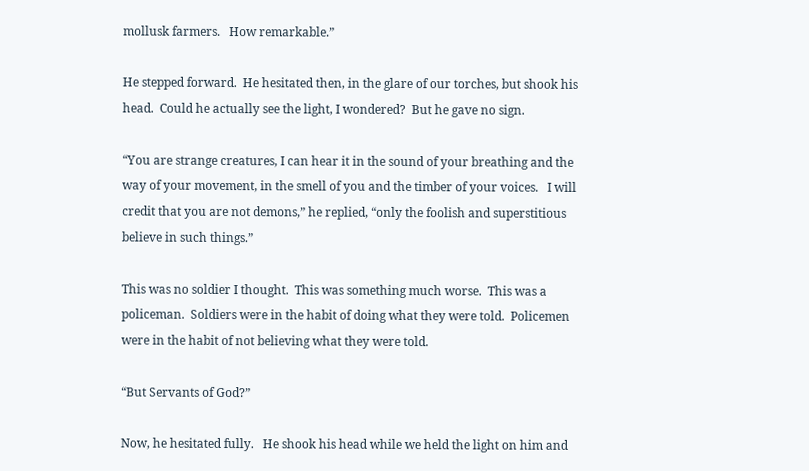mollusk farmers.   How remarkable.”

He stepped forward.  He hesitated then, in the glare of our torches, but shook his head.  Could he actually see the light, I wondered?  But he gave no sign.

“You are strange creatures, I can hear it in the sound of your breathing and the way of your movement, in the smell of you and the timber of your voices.   I will credit that you are not demons,” he replied, “only the foolish and superstitious believe in such things.”

This was no soldier I thought.  This was something much worse.  This was a policeman.  Soldiers were in the habit of doing what they were told.  Policemen were in the habit of not believing what they were told.

“But Servants of God?”

Now, he hesitated fully.   He shook his head while we held the light on him and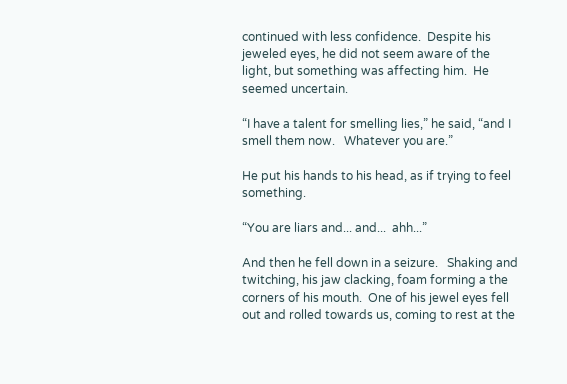continued with less confidence.  Despite his jeweled eyes, he did not seem aware of the light, but something was affecting him.  He seemed uncertain.

“I have a talent for smelling lies,” he said, “and I smell them now.   Whatever you are.”

He put his hands to his head, as if trying to feel something.

“You are liars and... and...  ahh...”

And then he fell down in a seizure.   Shaking and twitching, his jaw clacking, foam forming a the corners of his mouth.  One of his jewel eyes fell out and rolled towards us, coming to rest at the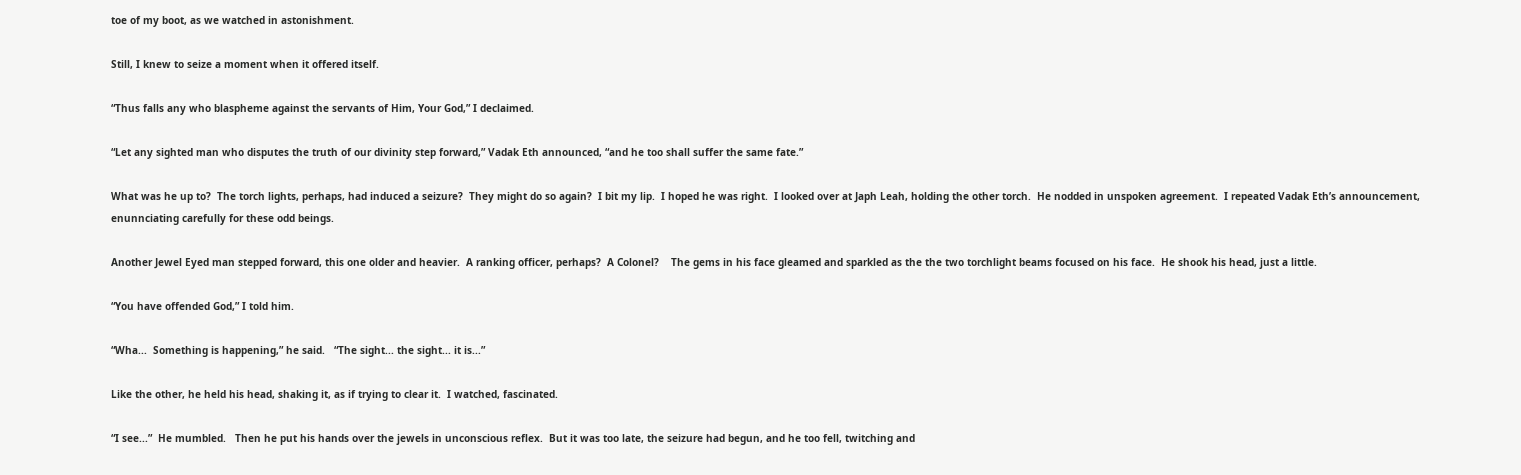toe of my boot, as we watched in astonishment.

Still, I knew to seize a moment when it offered itself.

“Thus falls any who blaspheme against the servants of Him, Your God,” I declaimed.

“Let any sighted man who disputes the truth of our divinity step forward,” Vadak Eth announced, “and he too shall suffer the same fate.”

What was he up to?  The torch lights, perhaps, had induced a seizure?  They might do so again?  I bit my lip.  I hoped he was right.  I looked over at Japh Leah, holding the other torch.  He nodded in unspoken agreement.  I repeated Vadak Eth’s announcement, enunnciating carefully for these odd beings.

Another Jewel Eyed man stepped forward, this one older and heavier.  A ranking officer, perhaps?  A Colonel?    The gems in his face gleamed and sparkled as the the two torchlight beams focused on his face.  He shook his head, just a little.

“You have offended God,” I told him.

“Wha...  Something is happening,” he said.   “The sight... the sight... it is...”

Like the other, he held his head, shaking it, as if trying to clear it.  I watched, fascinated.

“I see...”  He mumbled.   Then he put his hands over the jewels in unconscious reflex.  But it was too late, the seizure had begun, and he too fell, twitching and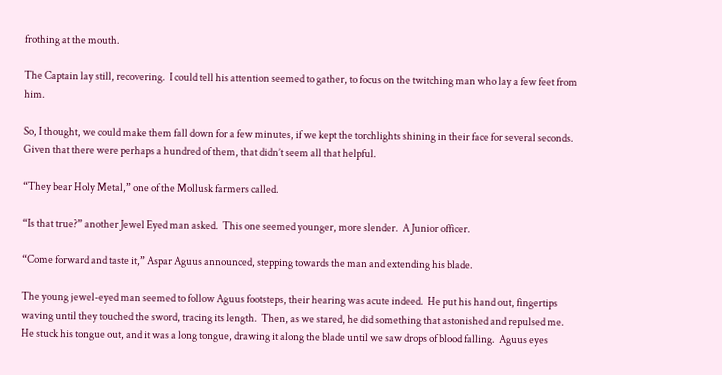frothing at the mouth.

The Captain lay still, recovering.  I could tell his attention seemed to gather, to focus on the twitching man who lay a few feet from him.

So, I thought, we could make them fall down for a few minutes, if we kept the torchlights shining in their face for several seconds.   Given that there were perhaps a hundred of them, that didn’t seem all that helpful.

“They bear Holy Metal,” one of the Mollusk farmers called.

“Is that true?” another Jewel Eyed man asked.  This one seemed younger, more slender.  A Junior officer.

“Come forward and taste it,” Aspar Aguus announced, stepping towards the man and extending his blade.

The young jewel-eyed man seemed to follow Aguus footsteps, their hearing was acute indeed.  He put his hand out, fingertips waving until they touched the sword, tracing its length.  Then, as we stared, he did something that astonished and repulsed me.  He stuck his tongue out, and it was a long tongue, drawing it along the blade until we saw drops of blood falling.  Aguus eyes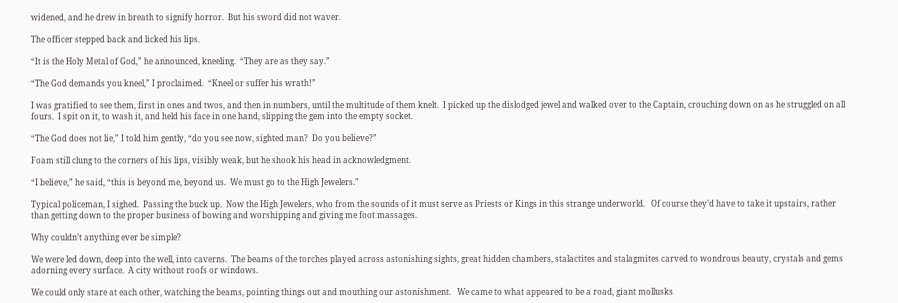widened, and he drew in breath to signify horror.  But his sword did not waver.

The officer stepped back and licked his lips.

“It is the Holy Metal of God,” he announced, kneeling.  “They are as they say.”

“The God demands you kneel,” I proclaimed.  “Kneel or suffer his wrath!”

I was gratified to see them, first in ones and twos, and then in numbers, until the multitude of them knelt.  I picked up the dislodged jewel and walked over to the Captain, crouching down on as he struggled on all fours.  I spit on it, to wash it, and held his face in one hand, slipping the gem into the empty socket.

“The God does not lie,” I told him gently, “do you see now, sighted man?  Do you believe?”

Foam still clung to the corners of his lips, visibly weak, but he shook his head in acknowledgment.

“I believe,” he said, “this is beyond me, beyond us.  We must go to the High Jewelers.”

Typical policeman, I sighed.  Passing the buck up.  Now the High Jewelers, who from the sounds of it must serve as Priests or Kings in this strange underworld.   Of course they’d have to take it upstairs, rather than getting down to the proper business of bowing and worshipping and giving me foot massages.

Why couldn’t anything ever be simple?

We were led down, deep into the well, into caverns.  The beams of the torches played across astonishing sights, great hidden chambers, stalactites and stalagmites carved to wondrous beauty, crystals and gems adorning every surface.  A city without roofs or windows.

We could only stare at each other, watching the beams, pointing things out and mouthing our astonishment.   We came to what appeared to be a road, giant mollusks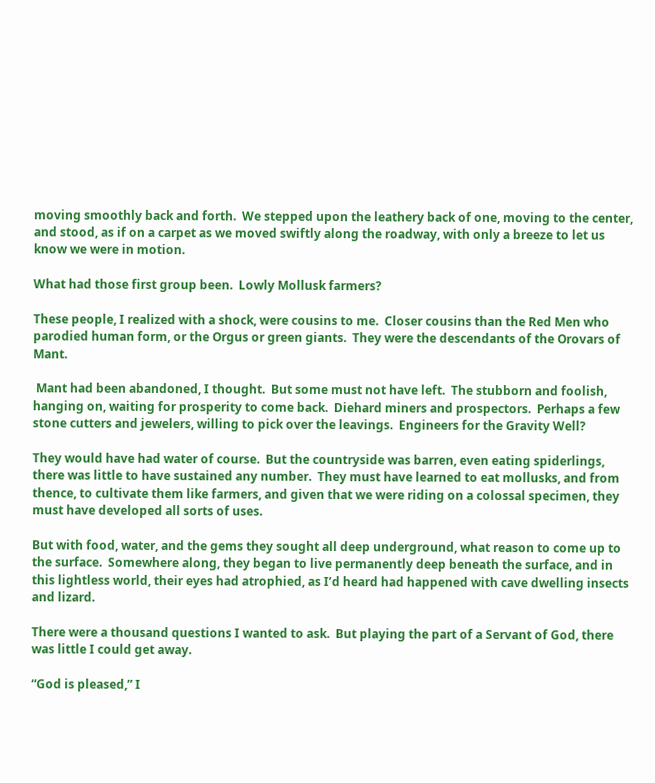moving smoothly back and forth.  We stepped upon the leathery back of one, moving to the center, and stood, as if on a carpet as we moved swiftly along the roadway, with only a breeze to let us know we were in motion.

What had those first group been.  Lowly Mollusk farmers?

These people, I realized with a shock, were cousins to me.  Closer cousins than the Red Men who parodied human form, or the Orgus or green giants.  They were the descendants of the Orovars of Mant.

 Mant had been abandoned, I thought.  But some must not have left.  The stubborn and foolish, hanging on, waiting for prosperity to come back.  Diehard miners and prospectors.  Perhaps a few stone cutters and jewelers, willing to pick over the leavings.  Engineers for the Gravity Well?

They would have had water of course.  But the countryside was barren, even eating spiderlings, there was little to have sustained any number.  They must have learned to eat mollusks, and from thence, to cultivate them like farmers, and given that we were riding on a colossal specimen, they must have developed all sorts of uses.

But with food, water, and the gems they sought all deep underground, what reason to come up to the surface.  Somewhere along, they began to live permanently deep beneath the surface, and in this lightless world, their eyes had atrophied, as I’d heard had happened with cave dwelling insects and lizard.

There were a thousand questions I wanted to ask.  But playing the part of a Servant of God, there was little I could get away.

“God is pleased,” I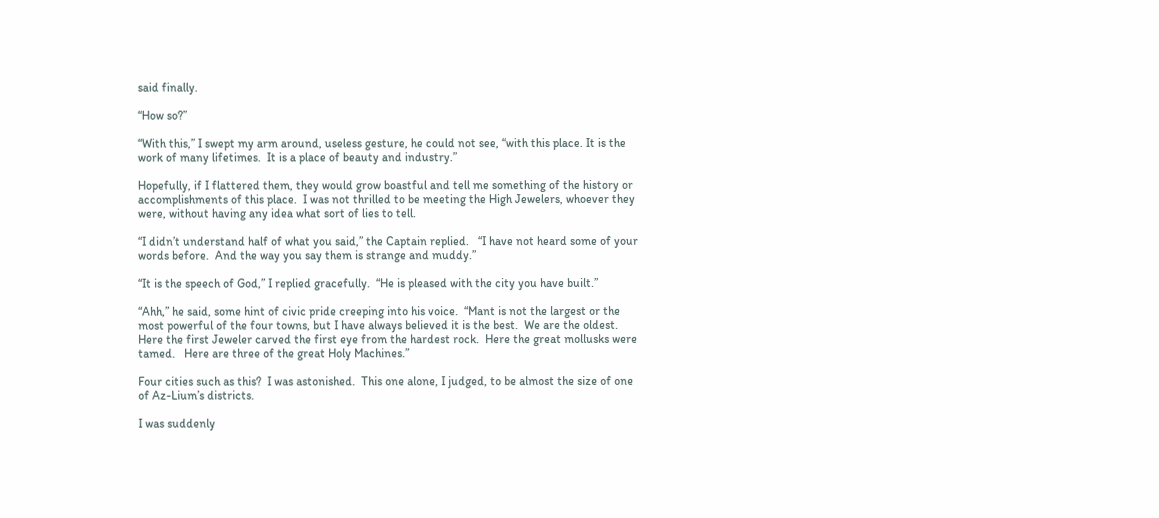said finally.

“How so?”

“With this,” I swept my arm around, useless gesture, he could not see, “with this place. It is the work of many lifetimes.  It is a place of beauty and industry.”

Hopefully, if I flattered them, they would grow boastful and tell me something of the history or accomplishments of this place.  I was not thrilled to be meeting the High Jewelers, whoever they were, without having any idea what sort of lies to tell.

“I didn’t understand half of what you said,” the Captain replied.   “I have not heard some of your words before.  And the way you say them is strange and muddy.”

“It is the speech of God,” I replied gracefully.  “He is pleased with the city you have built.”

“Ahh,” he said, some hint of civic pride creeping into his voice.  “Mant is not the largest or the most powerful of the four towns, but I have always believed it is the best.  We are the oldest.  Here the first Jeweler carved the first eye from the hardest rock.  Here the great mollusks were tamed.   Here are three of the great Holy Machines.”

Four cities such as this?  I was astonished.  This one alone, I judged, to be almost the size of one of Az-Lium’s districts.

I was suddenly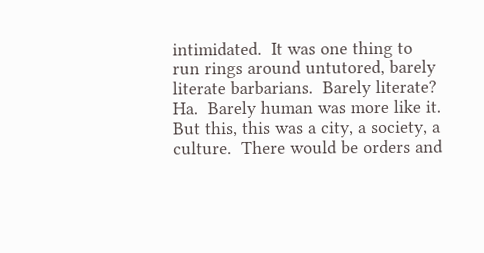intimidated.  It was one thing to run rings around untutored, barely literate barbarians.  Barely literate?  Ha.  Barely human was more like it.  But this, this was a city, a society, a culture.  There would be orders and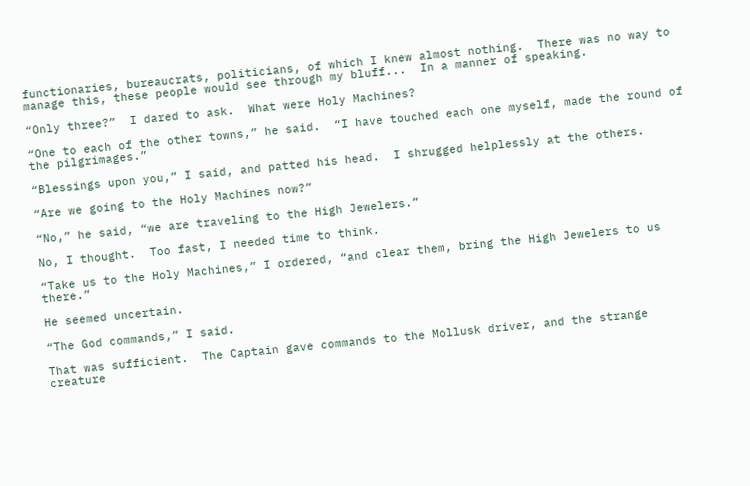functionaries, bureaucrats, politicians, of which I knew almost nothing.  There was no way to manage this, these people would see through my bluff...  In a manner of speaking.

“Only three?”  I dared to ask.  What were Holy Machines?

“One to each of the other towns,” he said.  “I have touched each one myself, made the round of the pilgrimages.”

“Blessings upon you,” I said, and patted his head.  I shrugged helplessly at the others.

“Are we going to the Holy Machines now?”

“No,” he said, “we are traveling to the High Jewelers.”

No, I thought.  Too fast, I needed time to think.

“Take us to the Holy Machines,” I ordered, “and clear them, bring the High Jewelers to us there.”

He seemed uncertain.

“The God commands,” I said.

That was sufficient.  The Captain gave commands to the Mollusk driver, and the strange creature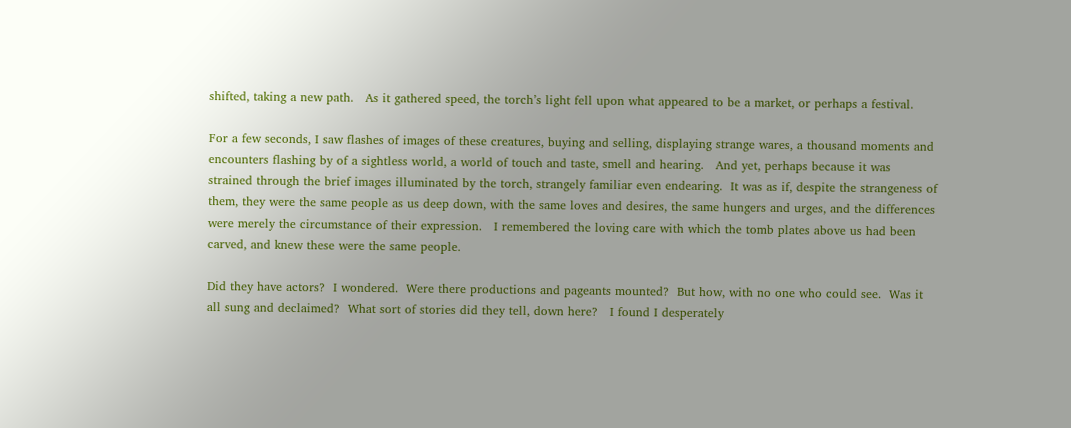shifted, taking a new path.   As it gathered speed, the torch’s light fell upon what appeared to be a market, or perhaps a festival.

For a few seconds, I saw flashes of images of these creatures, buying and selling, displaying strange wares, a thousand moments and encounters flashing by of a sightless world, a world of touch and taste, smell and hearing.   And yet, perhaps because it was strained through the brief images illuminated by the torch, strangely familiar even endearing.  It was as if, despite the strangeness of them, they were the same people as us deep down, with the same loves and desires, the same hungers and urges, and the differences were merely the circumstance of their expression.   I remembered the loving care with which the tomb plates above us had been carved, and knew these were the same people.

Did they have actors?  I wondered.  Were there productions and pageants mounted?  But how, with no one who could see.  Was it all sung and declaimed?  What sort of stories did they tell, down here?   I found I desperately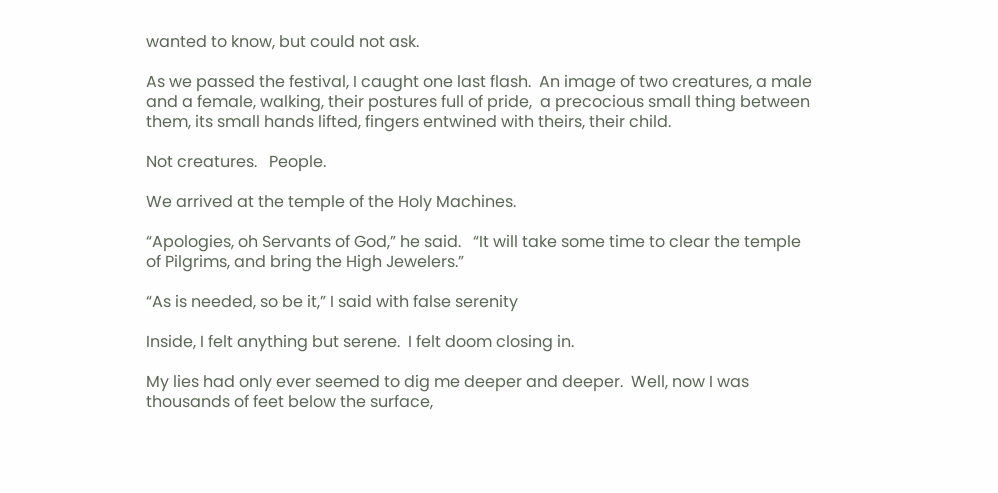wanted to know, but could not ask.

As we passed the festival, I caught one last flash.  An image of two creatures, a male and a female, walking, their postures full of pride,  a precocious small thing between them, its small hands lifted, fingers entwined with theirs, their child.

Not creatures.   People.

We arrived at the temple of the Holy Machines.

“Apologies, oh Servants of God,” he said.   “It will take some time to clear the temple of Pilgrims, and bring the High Jewelers.”

“As is needed, so be it,” I said with false serenity

Inside, I felt anything but serene.  I felt doom closing in.

My lies had only ever seemed to dig me deeper and deeper.  Well, now I was thousands of feet below the surface,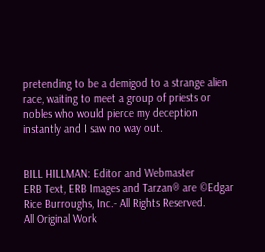pretending to be a demigod to a strange alien race, waiting to meet a group of priests or nobles who would pierce my deception instantly and I saw no way out.


BILL HILLMAN: Editor and Webmaster
ERB Text, ERB Images and Tarzan® are ©Edgar Rice Burroughs, Inc.- All Rights Reserved.
All Original Work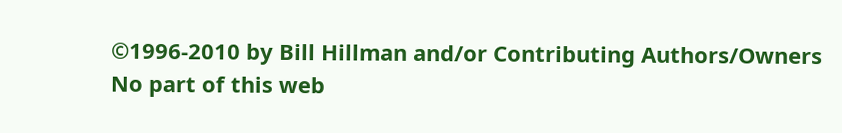©1996-2010 by Bill Hillman and/or Contributing Authors/Owners
No part of this web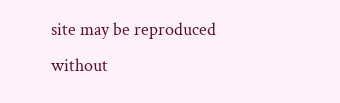site may be reproduced without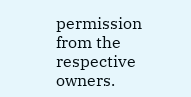permission from the respective owners.